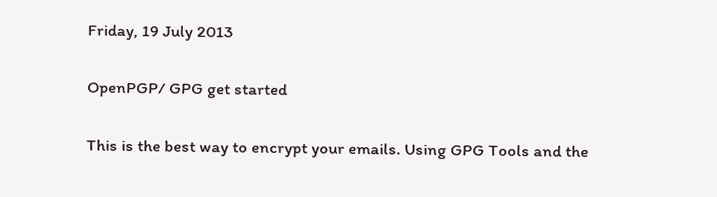Friday, 19 July 2013

OpenPGP/ GPG get started

This is the best way to encrypt your emails. Using GPG Tools and the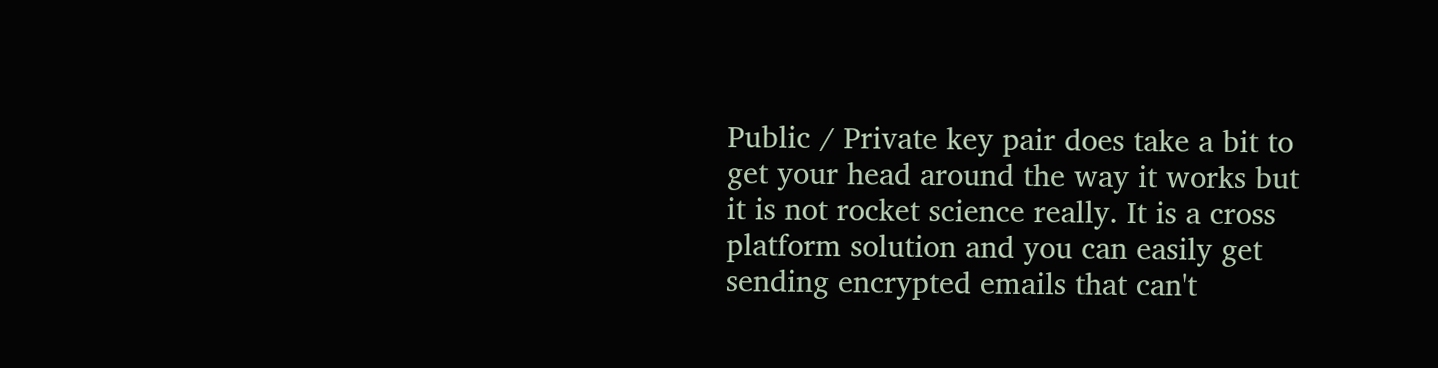Public / Private key pair does take a bit to get your head around the way it works but it is not rocket science really. It is a cross platform solution and you can easily get sending encrypted emails that can't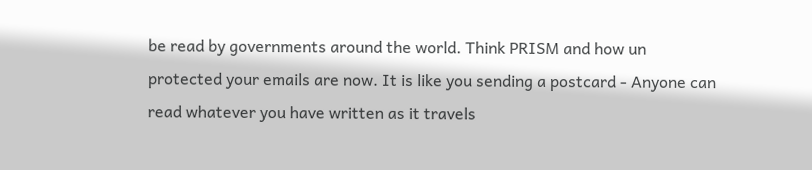be read by governments around the world. Think PRISM and how un protected your emails are now. It is like you sending a postcard - Anyone can read whatever you have written as it travels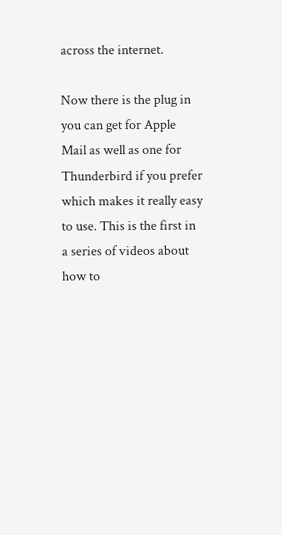across the internet.

Now there is the plug in you can get for Apple Mail as well as one for Thunderbird if you prefer which makes it really easy to use. This is the first in a series of videos about how to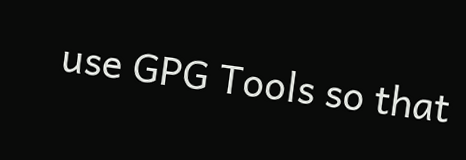use GPG Tools so that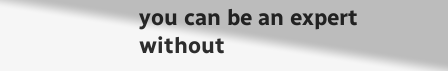you can be an expert without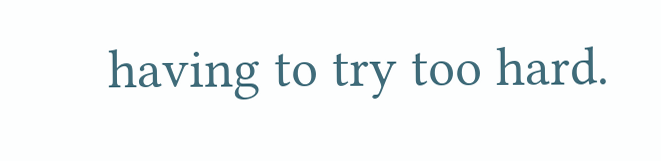having to try too hard.